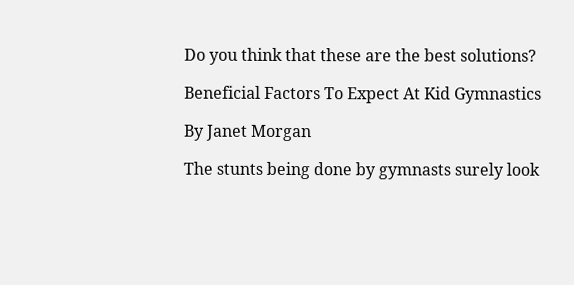Do you think that these are the best solutions?

Beneficial Factors To Expect At Kid Gymnastics

By Janet Morgan

The stunts being done by gymnasts surely look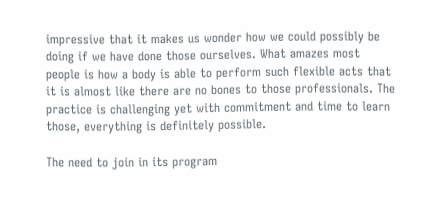impressive that it makes us wonder how we could possibly be doing if we have done those ourselves. What amazes most people is how a body is able to perform such flexible acts that it is almost like there are no bones to those professionals. The practice is challenging yet with commitment and time to learn those, everything is definitely possible.

The need to join in its program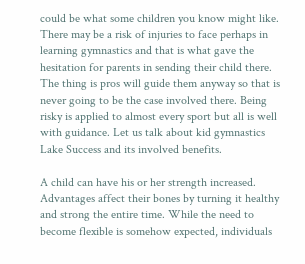could be what some children you know might like. There may be a risk of injuries to face perhaps in learning gymnastics and that is what gave the hesitation for parents in sending their child there. The thing is pros will guide them anyway so that is never going to be the case involved there. Being risky is applied to almost every sport but all is well with guidance. Let us talk about kid gymnastics Lake Success and its involved benefits.

A child can have his or her strength increased. Advantages affect their bones by turning it healthy and strong the entire time. While the need to become flexible is somehow expected, individuals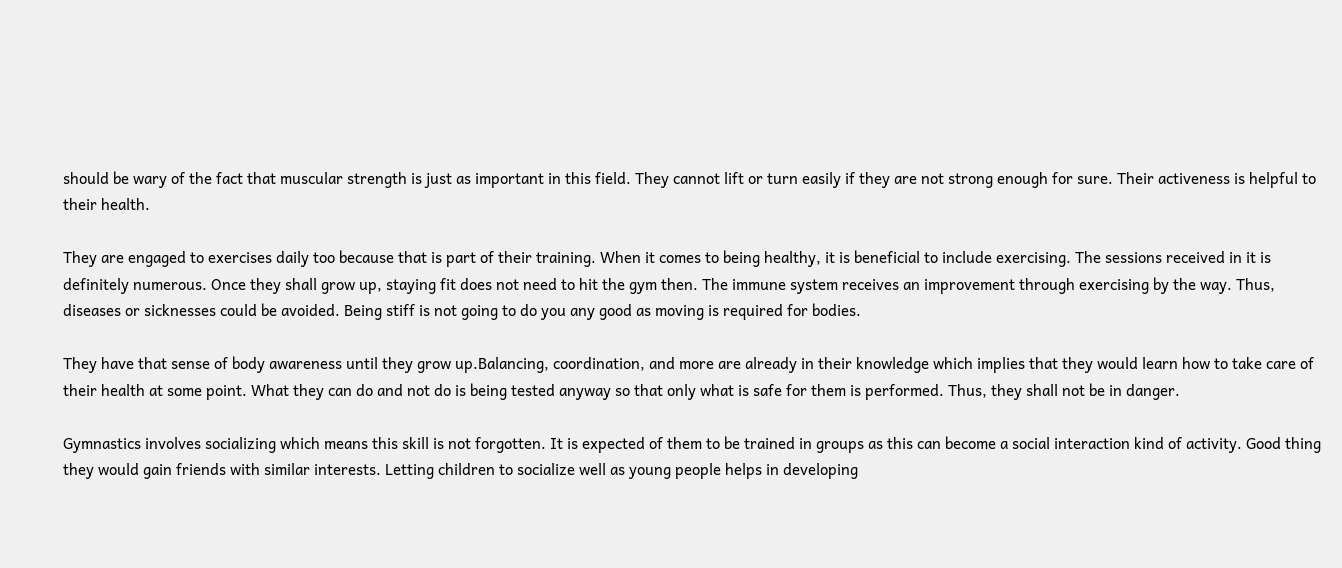should be wary of the fact that muscular strength is just as important in this field. They cannot lift or turn easily if they are not strong enough for sure. Their activeness is helpful to their health.

They are engaged to exercises daily too because that is part of their training. When it comes to being healthy, it is beneficial to include exercising. The sessions received in it is definitely numerous. Once they shall grow up, staying fit does not need to hit the gym then. The immune system receives an improvement through exercising by the way. Thus, diseases or sicknesses could be avoided. Being stiff is not going to do you any good as moving is required for bodies.

They have that sense of body awareness until they grow up.Balancing, coordination, and more are already in their knowledge which implies that they would learn how to take care of their health at some point. What they can do and not do is being tested anyway so that only what is safe for them is performed. Thus, they shall not be in danger.

Gymnastics involves socializing which means this skill is not forgotten. It is expected of them to be trained in groups as this can become a social interaction kind of activity. Good thing they would gain friends with similar interests. Letting children to socialize well as young people helps in developing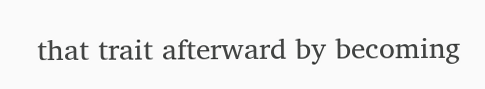that trait afterward by becoming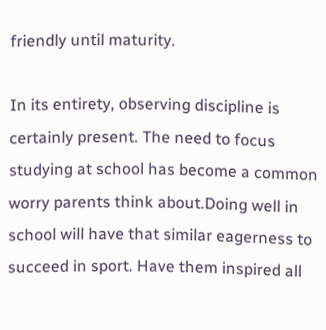friendly until maturity.

In its entirety, observing discipline is certainly present. The need to focus studying at school has become a common worry parents think about.Doing well in school will have that similar eagerness to succeed in sport. Have them inspired all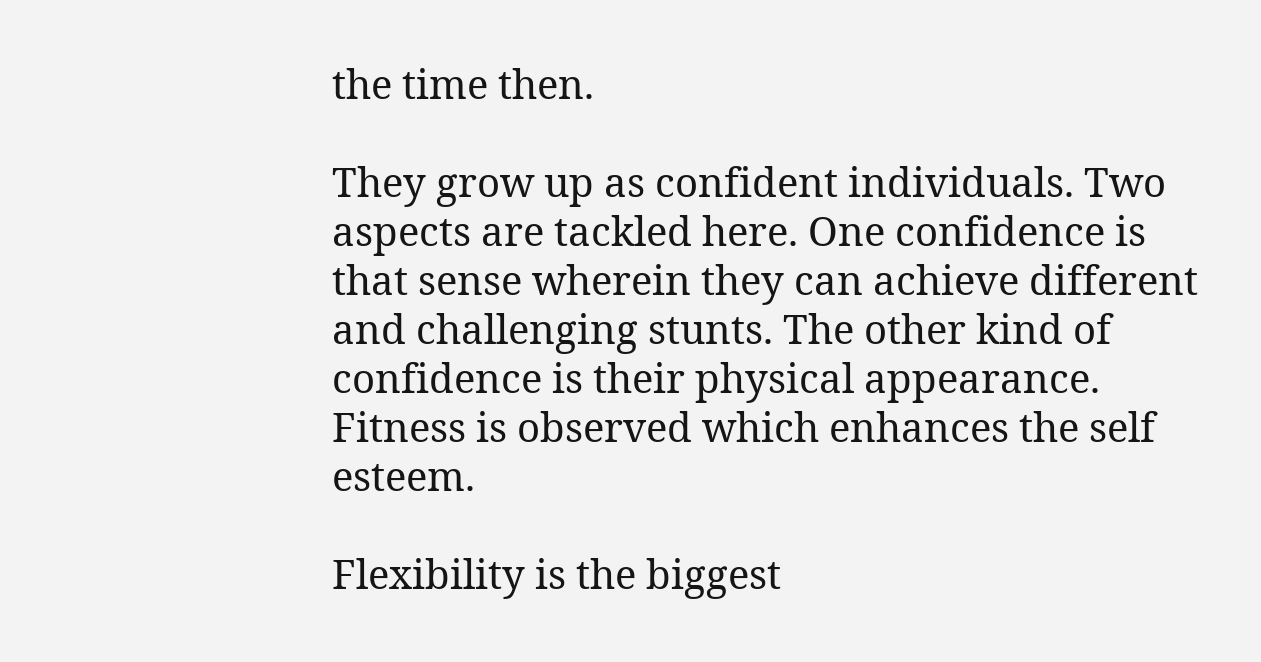the time then.

They grow up as confident individuals. Two aspects are tackled here. One confidence is that sense wherein they can achieve different and challenging stunts. The other kind of confidence is their physical appearance. Fitness is observed which enhances the self esteem.

Flexibility is the biggest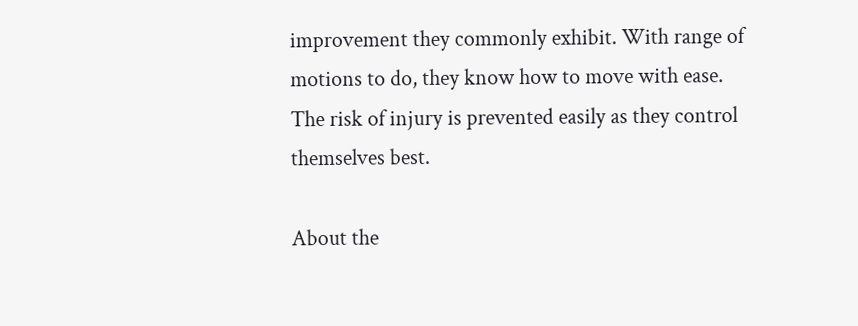improvement they commonly exhibit. With range of motions to do, they know how to move with ease. The risk of injury is prevented easily as they control themselves best.

About the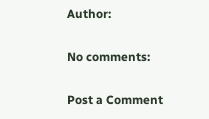Author:

No comments:

Post a Comment